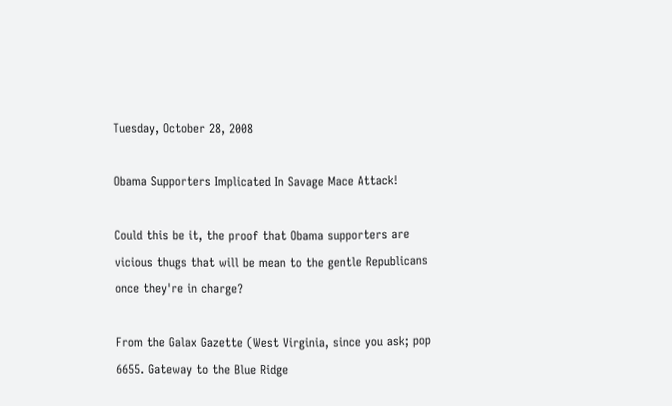Tuesday, October 28, 2008

Obama Supporters Implicated In Savage Mace Attack!

Could this be it, the proof that Obama supporters are vicious thugs that will be mean to the gentle Republicans once they're in charge?

From the Galax Gazette (West Virginia, since you ask; pop 6655. Gateway to the Blue Ridge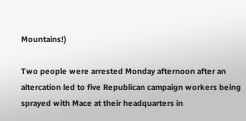Mountains!)

Two people were arrested Monday afternoon after an altercation led to five Republican campaign workers being sprayed with Mace at their headquarters in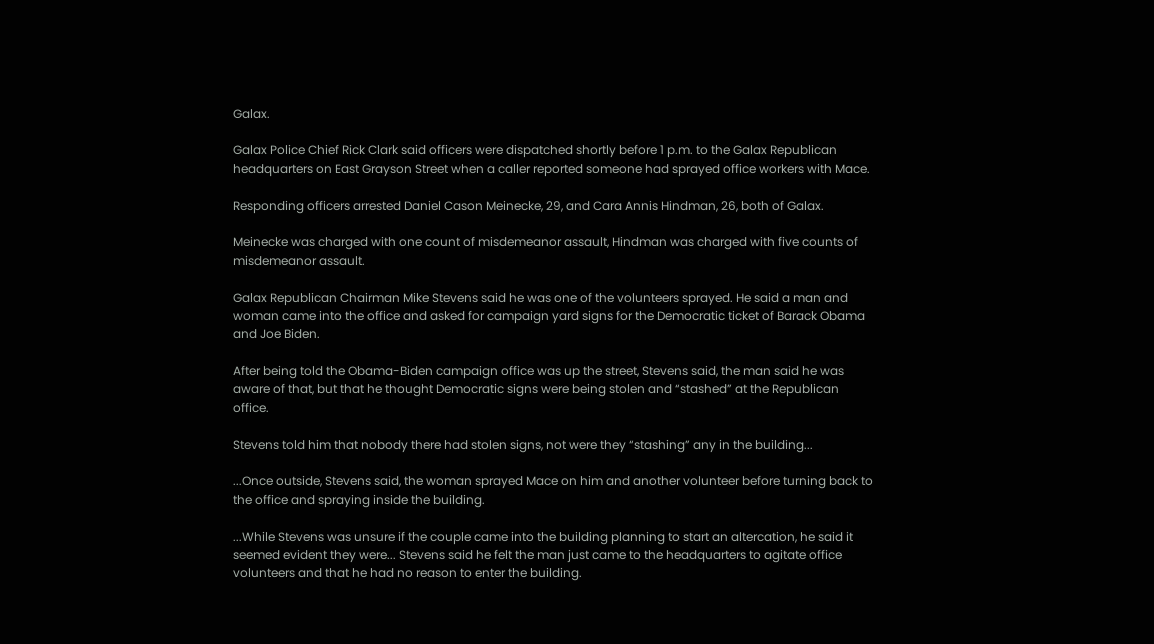Galax.

Galax Police Chief Rick Clark said officers were dispatched shortly before 1 p.m. to the Galax Republican headquarters on East Grayson Street when a caller reported someone had sprayed office workers with Mace.

Responding officers arrested Daniel Cason Meinecke, 29, and Cara Annis Hindman, 26, both of Galax.

Meinecke was charged with one count of misdemeanor assault, Hindman was charged with five counts of misdemeanor assault.

Galax Republican Chairman Mike Stevens said he was one of the volunteers sprayed. He said a man and woman came into the office and asked for campaign yard signs for the Democratic ticket of Barack Obama and Joe Biden.

After being told the Obama-Biden campaign office was up the street, Stevens said, the man said he was aware of that, but that he thought Democratic signs were being stolen and “stashed” at the Republican office.

Stevens told him that nobody there had stolen signs, not were they “stashing” any in the building...

...Once outside, Stevens said, the woman sprayed Mace on him and another volunteer before turning back to the office and spraying inside the building.

...While Stevens was unsure if the couple came into the building planning to start an altercation, he said it seemed evident they were... Stevens said he felt the man just came to the headquarters to agitate office volunteers and that he had no reason to enter the building.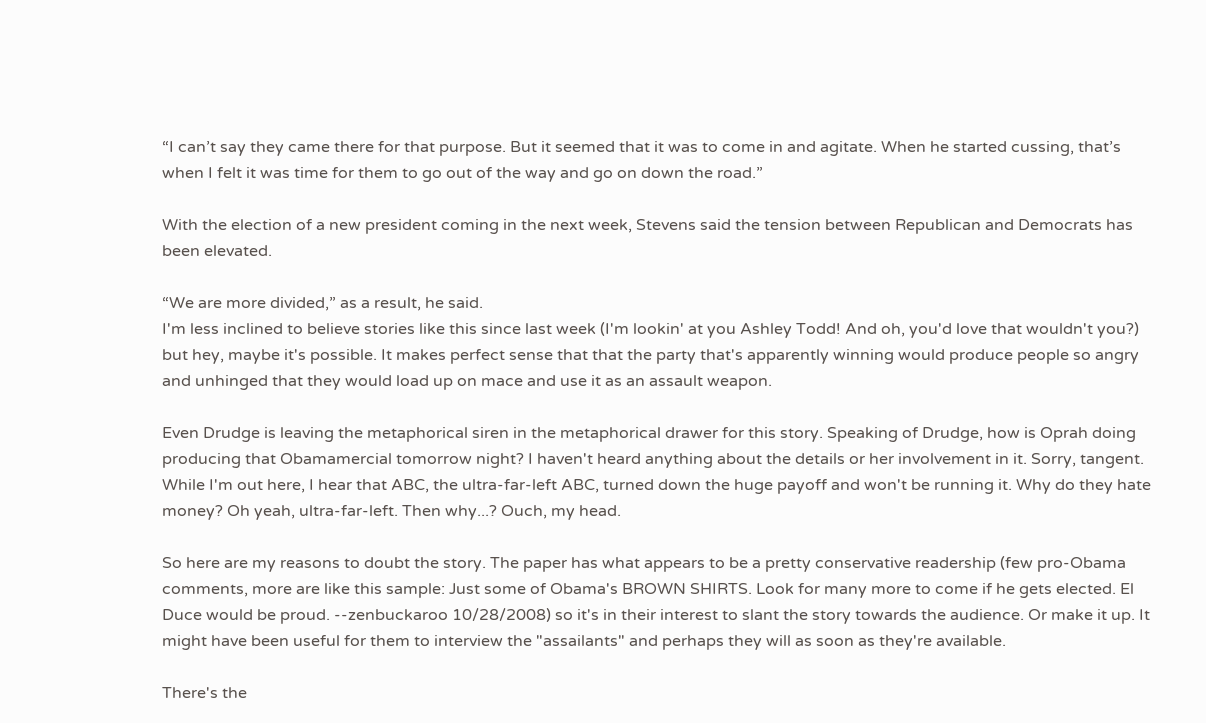“I can’t say they came there for that purpose. But it seemed that it was to come in and agitate. When he started cussing, that’s when I felt it was time for them to go out of the way and go on down the road.”

With the election of a new president coming in the next week, Stevens said the tension between Republican and Democrats has been elevated.

“We are more divided,” as a result, he said.
I'm less inclined to believe stories like this since last week (I'm lookin' at you Ashley Todd! And oh, you'd love that wouldn't you?) but hey, maybe it's possible. It makes perfect sense that that the party that's apparently winning would produce people so angry and unhinged that they would load up on mace and use it as an assault weapon.

Even Drudge is leaving the metaphorical siren in the metaphorical drawer for this story. Speaking of Drudge, how is Oprah doing producing that Obamamercial tomorrow night? I haven't heard anything about the details or her involvement in it. Sorry, tangent. While I'm out here, I hear that ABC, the ultra-far-left ABC, turned down the huge payoff and won't be running it. Why do they hate money? Oh yeah, ultra-far-left. Then why...? Ouch, my head.

So here are my reasons to doubt the story. The paper has what appears to be a pretty conservative readership (few pro-Obama comments, more are like this sample: Just some of Obama's BROWN SHIRTS. Look for many more to come if he gets elected. El Duce would be proud. --zenbuckaroo 10/28/2008) so it's in their interest to slant the story towards the audience. Or make it up. It might have been useful for them to interview the "assailants" and perhaps they will as soon as they're available.

There's the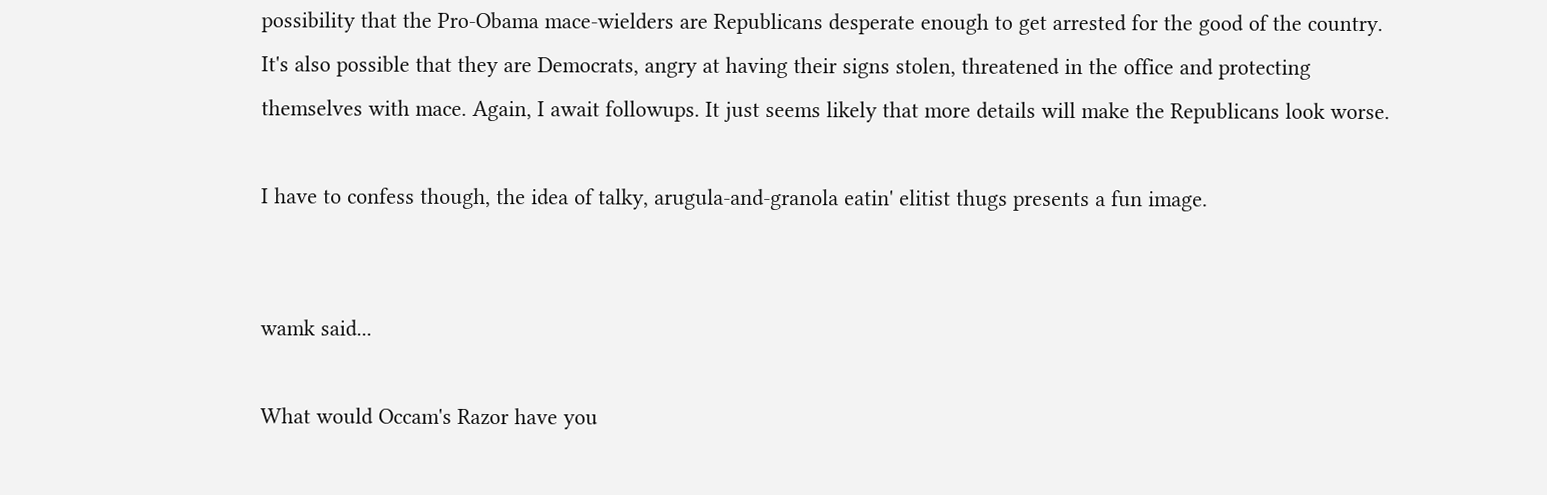possibility that the Pro-Obama mace-wielders are Republicans desperate enough to get arrested for the good of the country. It's also possible that they are Democrats, angry at having their signs stolen, threatened in the office and protecting themselves with mace. Again, I await followups. It just seems likely that more details will make the Republicans look worse.

I have to confess though, the idea of talky, arugula-and-granola eatin' elitist thugs presents a fun image.


wamk said...

What would Occam's Razor have you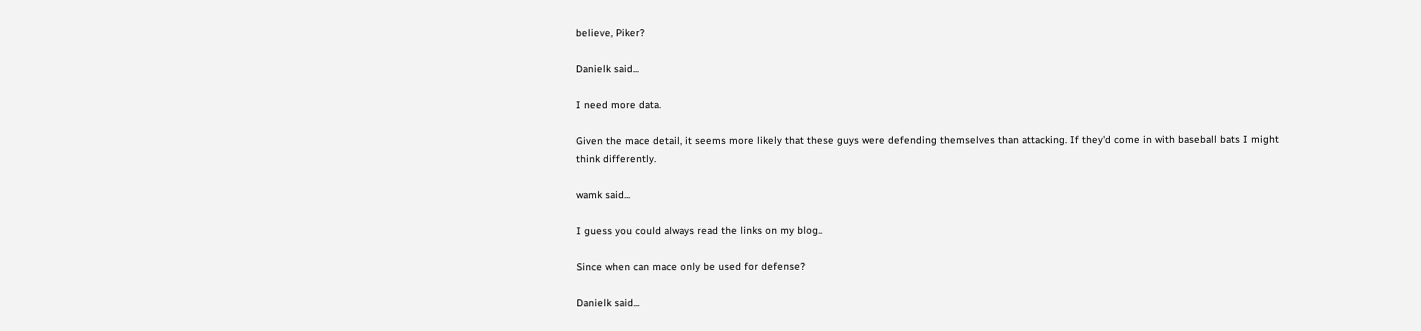believe, Piker?

Danielk said...

I need more data.

Given the mace detail, it seems more likely that these guys were defending themselves than attacking. If they'd come in with baseball bats I might think differently.

wamk said...

I guess you could always read the links on my blog..

Since when can mace only be used for defense?

Danielk said...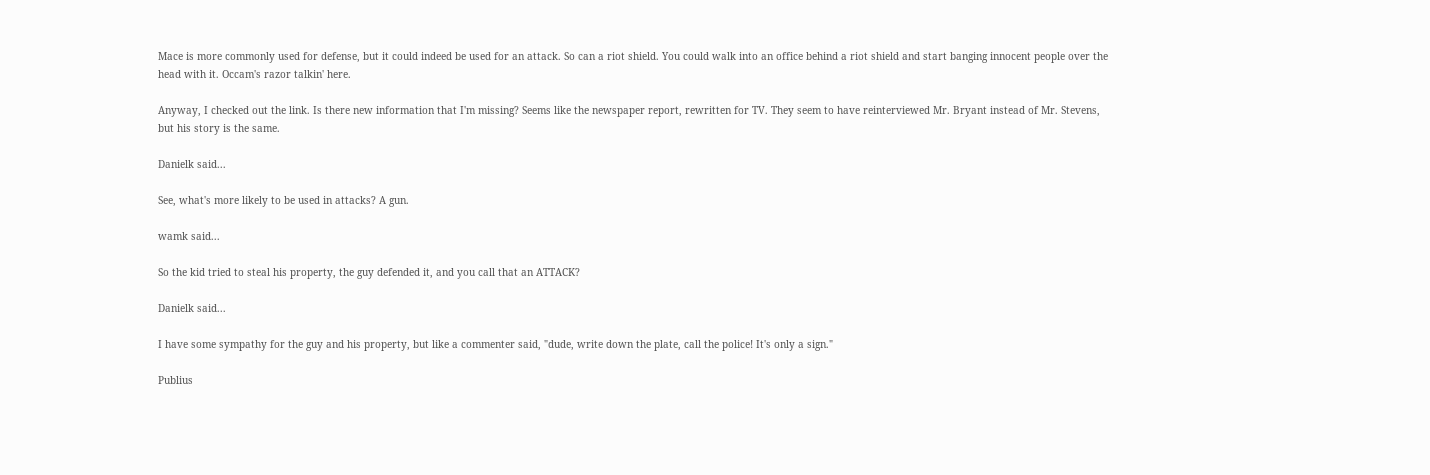Mace is more commonly used for defense, but it could indeed be used for an attack. So can a riot shield. You could walk into an office behind a riot shield and start banging innocent people over the head with it. Occam's razor talkin' here.

Anyway, I checked out the link. Is there new information that I'm missing? Seems like the newspaper report, rewritten for TV. They seem to have reinterviewed Mr. Bryant instead of Mr. Stevens, but his story is the same.

Danielk said...

See, what's more likely to be used in attacks? A gun.

wamk said...

So the kid tried to steal his property, the guy defended it, and you call that an ATTACK?

Danielk said...

I have some sympathy for the guy and his property, but like a commenter said, "dude, write down the plate, call the police! It's only a sign."

Publius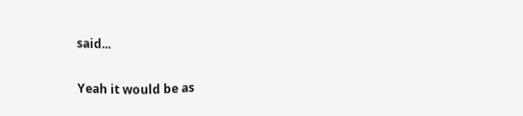said...

Yeah it would be as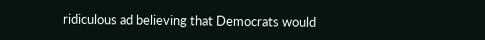ridiculous ad believing that Democrats would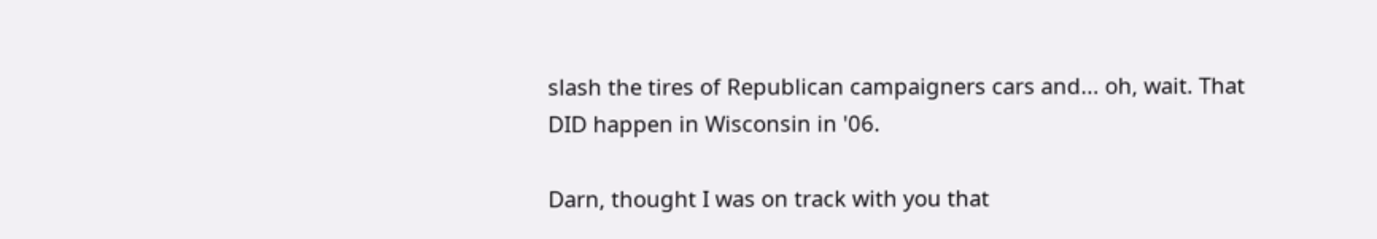slash the tires of Republican campaigners cars and... oh, wait. That DID happen in Wisconsin in '06.

Darn, thought I was on track with you that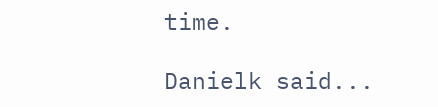time.

Danielk said...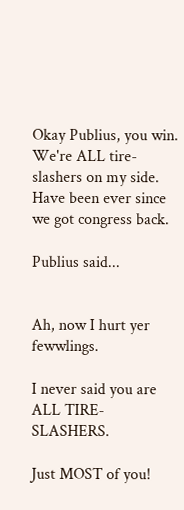Okay Publius, you win. We're ALL tire-slashers on my side. Have been ever since we got congress back.

Publius said...


Ah, now I hurt yer fewwlings.

I never said you are ALL TIRE-SLASHERS.

Just MOST of you!